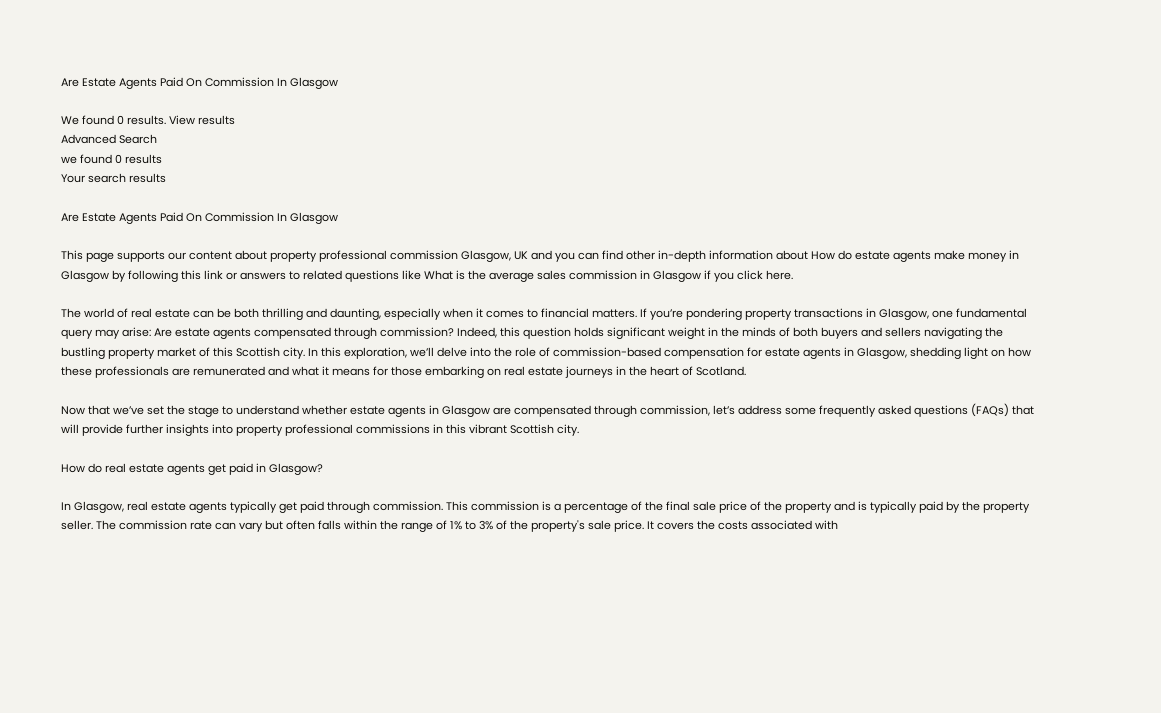Are Estate Agents Paid On Commission In Glasgow

We found 0 results. View results
Advanced Search
we found 0 results
Your search results

Are Estate Agents Paid On Commission In Glasgow

This page supports our content about property professional commission Glasgow, UK and you can find other in-depth information about How do estate agents make money in Glasgow by following this link or answers to related questions like What is the average sales commission in Glasgow if you click here.

The world of real estate can be both thrilling and daunting, especially when it comes to financial matters. If you’re pondering property transactions in Glasgow, one fundamental query may arise: Are estate agents compensated through commission? Indeed, this question holds significant weight in the minds of both buyers and sellers navigating the bustling property market of this Scottish city. In this exploration, we’ll delve into the role of commission-based compensation for estate agents in Glasgow, shedding light on how these professionals are remunerated and what it means for those embarking on real estate journeys in the heart of Scotland.

Now that we’ve set the stage to understand whether estate agents in Glasgow are compensated through commission, let’s address some frequently asked questions (FAQs) that will provide further insights into property professional commissions in this vibrant Scottish city.

How do real estate agents get paid in Glasgow?

In Glasgow, real estate agents typically get paid through commission. This commission is a percentage of the final sale price of the property and is typically paid by the property seller. The commission rate can vary but often falls within the range of 1% to 3% of the property's sale price. It covers the costs associated with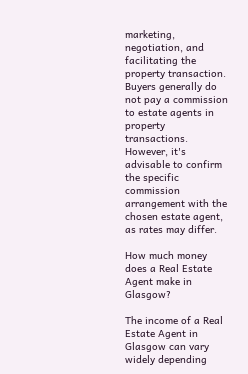marketing, negotiation, and facilitating the property transaction. Buyers generally do not pay a commission to estate agents in property transactions. However, it's advisable to confirm the specific commission arrangement with the chosen estate agent, as rates may differ.

How much money does a Real Estate Agent make in Glasgow?

The income of a Real Estate Agent in Glasgow can vary widely depending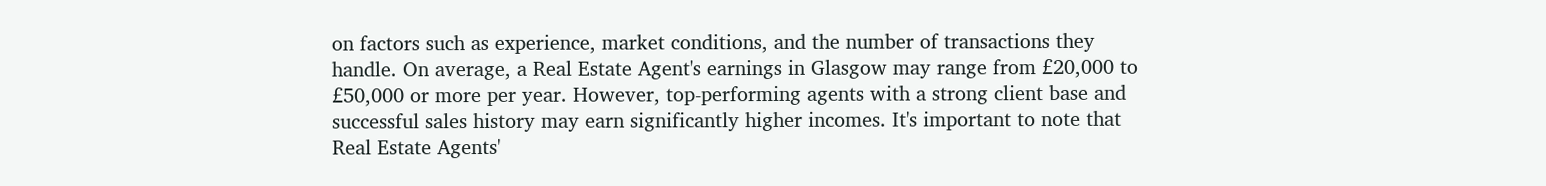on factors such as experience, market conditions, and the number of transactions they handle. On average, a Real Estate Agent's earnings in Glasgow may range from £20,000 to £50,000 or more per year. However, top-performing agents with a strong client base and successful sales history may earn significantly higher incomes. It's important to note that Real Estate Agents'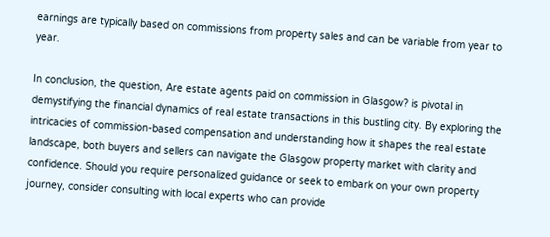earnings are typically based on commissions from property sales and can be variable from year to year.

In conclusion, the question, Are estate agents paid on commission in Glasgow? is pivotal in demystifying the financial dynamics of real estate transactions in this bustling city. By exploring the intricacies of commission-based compensation and understanding how it shapes the real estate landscape, both buyers and sellers can navigate the Glasgow property market with clarity and confidence. Should you require personalized guidance or seek to embark on your own property journey, consider consulting with local experts who can provide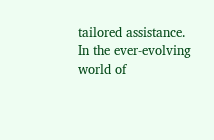tailored assistance. In the ever-evolving world of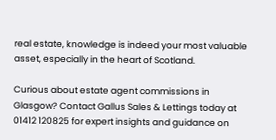real estate, knowledge is indeed your most valuable asset, especially in the heart of Scotland.

Curious about estate agent commissions in Glasgow? Contact Gallus Sales & Lettings today at 01412 120825 for expert insights and guidance on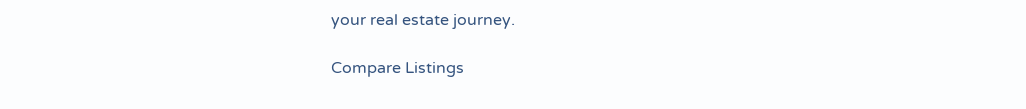your real estate journey.

Compare Listings